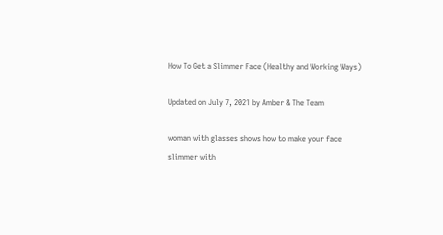How To Get a Slimmer Face (Healthy and Working Ways)

Updated on July 7, 2021 by Amber & The Team

woman with glasses shows how to make your face slimmer with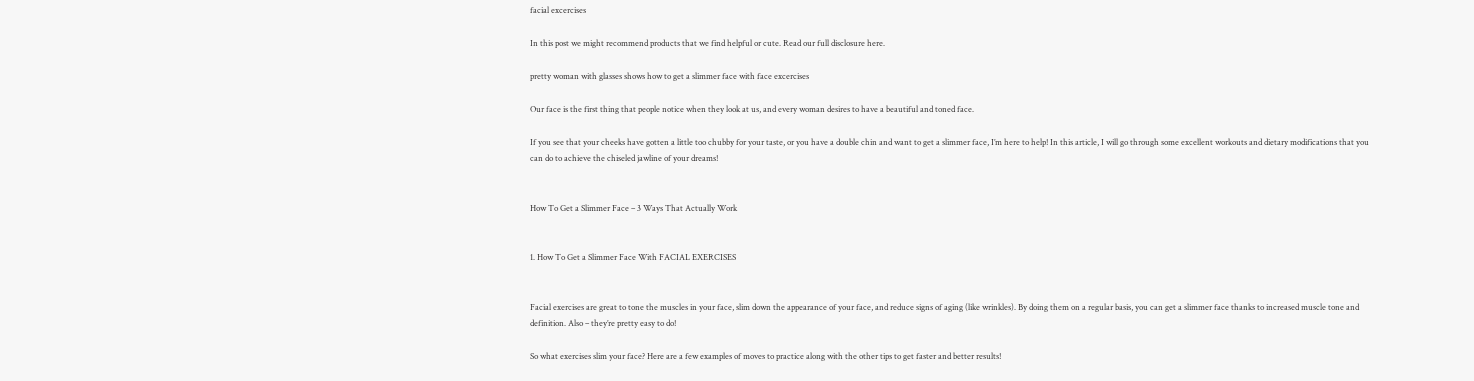facial excercises

In this post we might recommend products that we find helpful or cute. Read our full disclosure here.

pretty woman with glasses shows how to get a slimmer face with face excercises

Our face is the first thing that people notice when they look at us, and every woman desires to have a beautiful and toned face.

If you see that your cheeks have gotten a little too chubby for your taste, or you have a double chin and want to get a slimmer face, I’m here to help! In this article, I will go through some excellent workouts and dietary modifications that you can do to achieve the chiseled jawline of your dreams!


How To Get a Slimmer Face – 3 Ways That Actually Work


1. How To Get a Slimmer Face With FACIAL EXERCISES


Facial exercises are great to tone the muscles in your face, slim down the appearance of your face, and reduce signs of aging (like wrinkles). By doing them on a regular basis, you can get a slimmer face thanks to increased muscle tone and definition. Also – they’re pretty easy to do!

So what exercises slim your face? Here are a few examples of moves to practice along with the other tips to get faster and better results!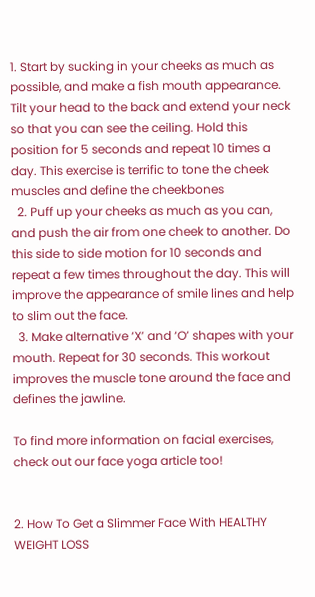1. Start by sucking in your cheeks as much as possible, and make a fish mouth appearance. Tilt your head to the back and extend your neck so that you can see the ceiling. Hold this position for 5 seconds and repeat 10 times a day. This exercise is terrific to tone the cheek muscles and define the cheekbones
  2. Puff up your cheeks as much as you can, and push the air from one cheek to another. Do this side to side motion for 10 seconds and repeat a few times throughout the day. This will improve the appearance of smile lines and help to slim out the face.
  3. Make alternative ‘X’ and ‘O’ shapes with your mouth. Repeat for 30 seconds. This workout improves the muscle tone around the face and defines the jawline.

To find more information on facial exercises, check out our face yoga article too!


2. How To Get a Slimmer Face With HEALTHY WEIGHT LOSS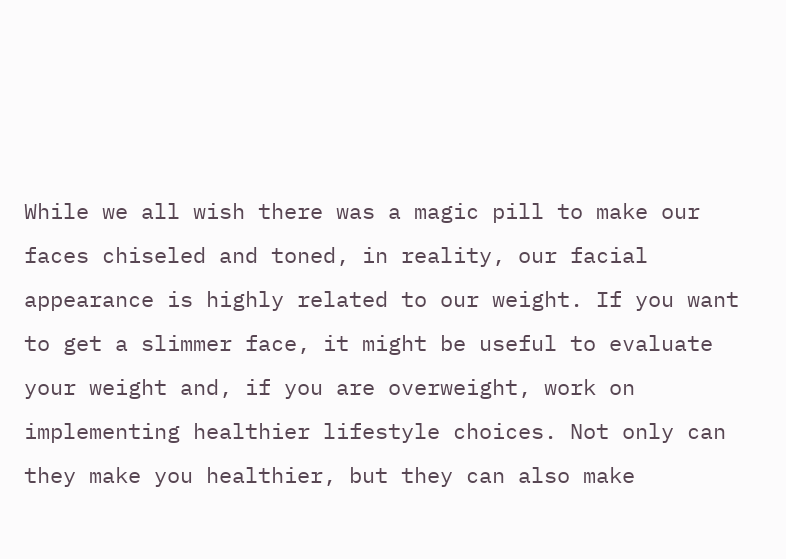While we all wish there was a magic pill to make our faces chiseled and toned, in reality, our facial appearance is highly related to our weight. If you want to get a slimmer face, it might be useful to evaluate your weight and, if you are overweight, work on implementing healthier lifestyle choices. Not only can they make you healthier, but they can also make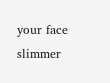your face slimmer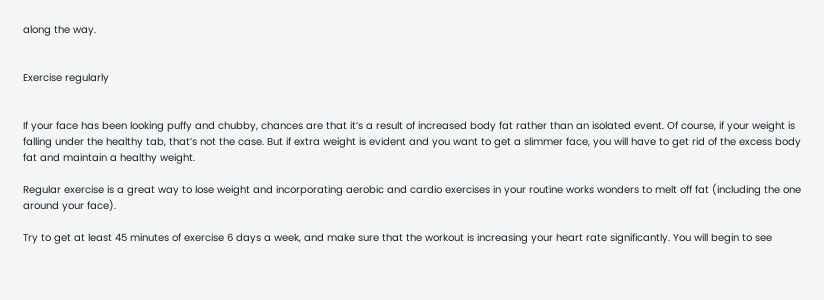along the way.


Exercise regularly


If your face has been looking puffy and chubby, chances are that it’s a result of increased body fat rather than an isolated event. Of course, if your weight is falling under the healthy tab, that’s not the case. But if extra weight is evident and you want to get a slimmer face, you will have to get rid of the excess body fat and maintain a healthy weight.

Regular exercise is a great way to lose weight and incorporating aerobic and cardio exercises in your routine works wonders to melt off fat (including the one around your face).

Try to get at least 45 minutes of exercise 6 days a week, and make sure that the workout is increasing your heart rate significantly. You will begin to see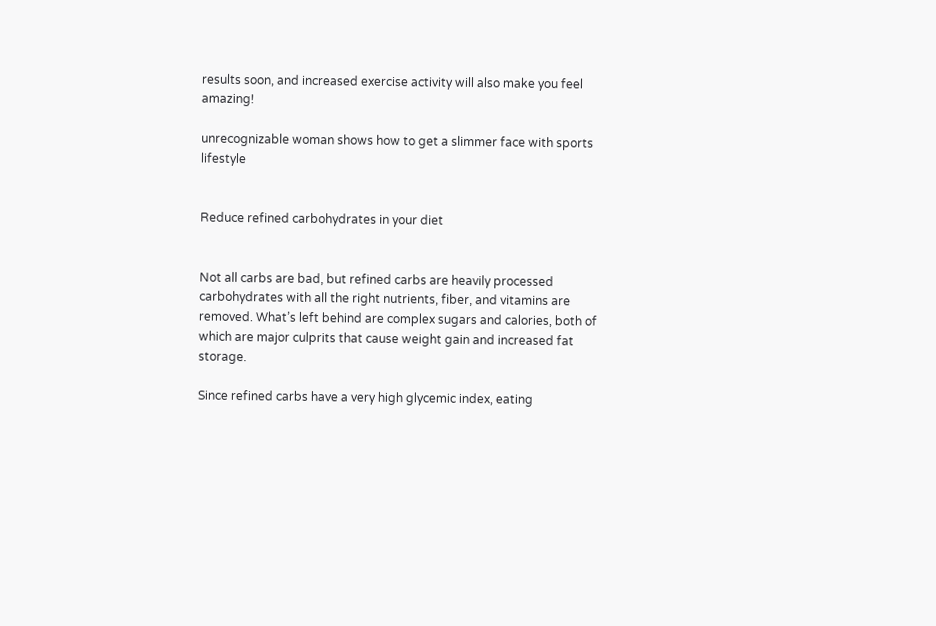results soon, and increased exercise activity will also make you feel amazing!

unrecognizable woman shows how to get a slimmer face with sports lifestyle


Reduce refined carbohydrates in your diet


Not all carbs are bad, but refined carbs are heavily processed carbohydrates with all the right nutrients, fiber, and vitamins are removed. What’s left behind are complex sugars and calories, both of which are major culprits that cause weight gain and increased fat storage.

Since refined carbs have a very high glycemic index, eating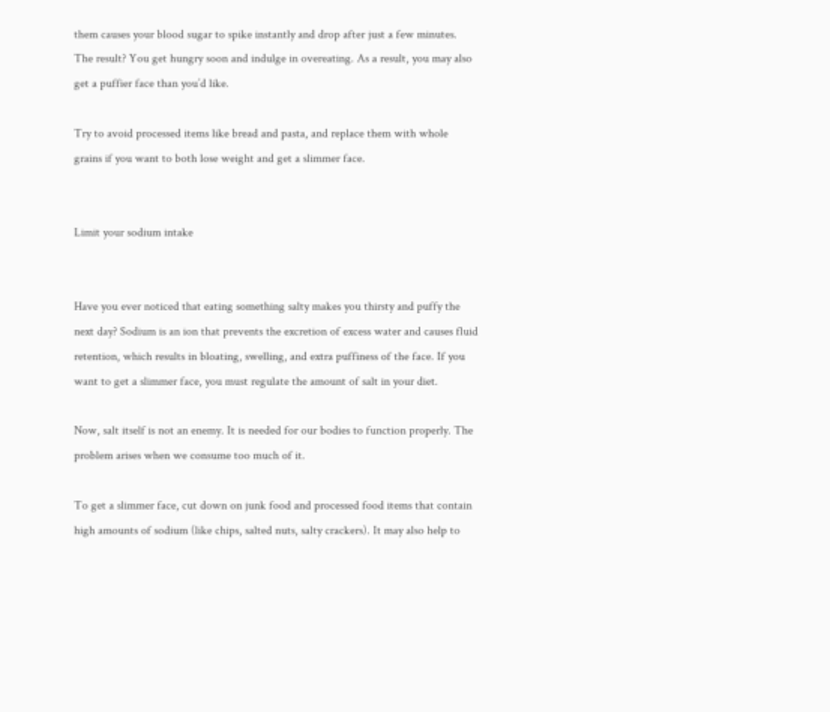them causes your blood sugar to spike instantly and drop after just a few minutes. The result? You get hungry soon and indulge in overeating. As a result, you may also get a puffier face than you’d like.

Try to avoid processed items like bread and pasta, and replace them with whole grains if you want to both lose weight and get a slimmer face.


Limit your sodium intake


Have you ever noticed that eating something salty makes you thirsty and puffy the next day? Sodium is an ion that prevents the excretion of excess water and causes fluid retention, which results in bloating, swelling, and extra puffiness of the face. If you want to get a slimmer face, you must regulate the amount of salt in your diet.

Now, salt itself is not an enemy. It is needed for our bodies to function properly. The problem arises when we consume too much of it.

To get a slimmer face, cut down on junk food and processed food items that contain high amounts of sodium (like chips, salted nuts, salty crackers). It may also help to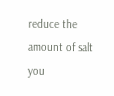reduce the amount of salt you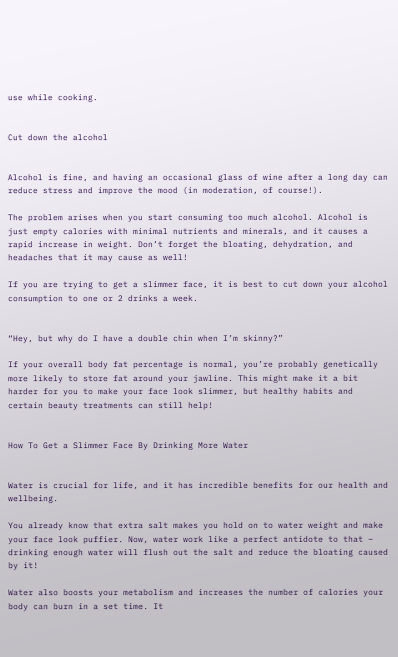use while cooking.


Cut down the alcohol


Alcohol is fine, and having an occasional glass of wine after a long day can reduce stress and improve the mood (in moderation, of course!).

The problem arises when you start consuming too much alcohol. Alcohol is just empty calories with minimal nutrients and minerals, and it causes a rapid increase in weight. Don’t forget the bloating, dehydration, and headaches that it may cause as well!

If you are trying to get a slimmer face, it is best to cut down your alcohol consumption to one or 2 drinks a week.


“Hey, but why do I have a double chin when I’m skinny?”

If your overall body fat percentage is normal, you’re probably genetically more likely to store fat around your jawline. This might make it a bit harder for you to make your face look slimmer, but healthy habits and certain beauty treatments can still help!


How To Get a Slimmer Face By Drinking More Water


Water is crucial for life, and it has incredible benefits for our health and wellbeing.

You already know that extra salt makes you hold on to water weight and make your face look puffier. Now, water work like a perfect antidote to that – drinking enough water will flush out the salt and reduce the bloating caused by it!

Water also boosts your metabolism and increases the number of calories your body can burn in a set time. It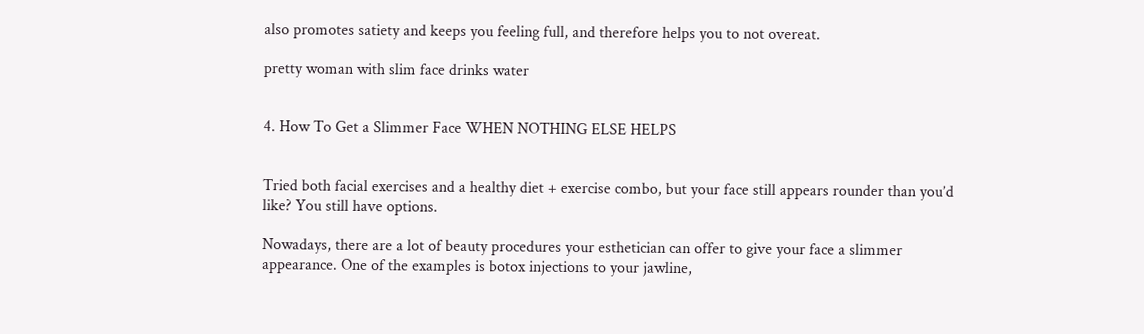also promotes satiety and keeps you feeling full, and therefore helps you to not overeat.

pretty woman with slim face drinks water


4. How To Get a Slimmer Face WHEN NOTHING ELSE HELPS


Tried both facial exercises and a healthy diet + exercise combo, but your face still appears rounder than you’d like? You still have options.

Nowadays, there are a lot of beauty procedures your esthetician can offer to give your face a slimmer appearance. One of the examples is botox injections to your jawline,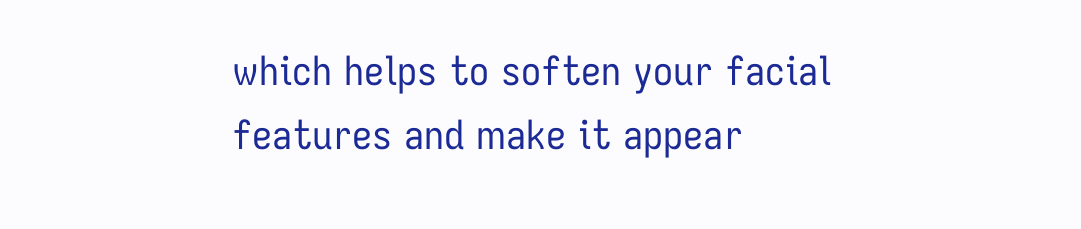which helps to soften your facial features and make it appear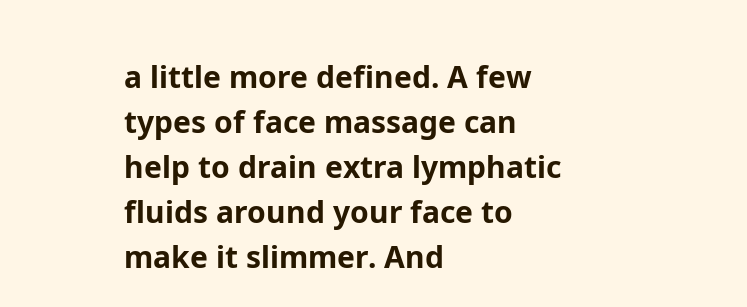a little more defined. A few types of face massage can help to drain extra lymphatic fluids around your face to make it slimmer. And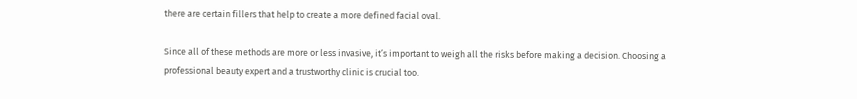there are certain fillers that help to create a more defined facial oval.

Since all of these methods are more or less invasive, it’s important to weigh all the risks before making a decision. Choosing a professional beauty expert and a trustworthy clinic is crucial too.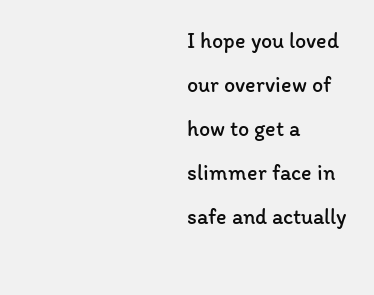I hope you loved our overview of how to get a slimmer face in safe and actually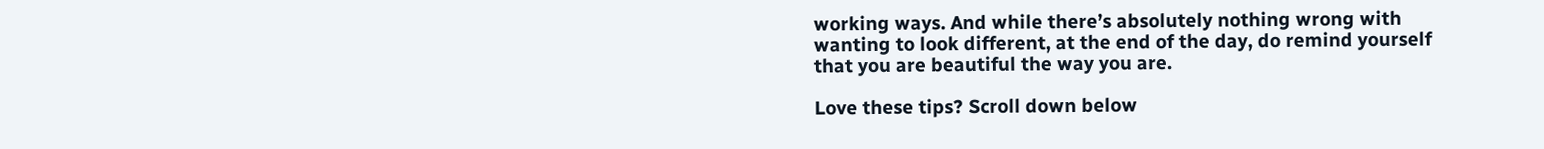working ways. And while there’s absolutely nothing wrong with wanting to look different, at the end of the day, do remind yourself that you are beautiful the way you are.

Love these tips? Scroll down below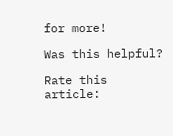for more!

Was this helpful?

Rate this article: